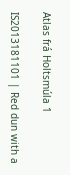Atlas frá Holtsmúla 1

IS2013181101 | Red dun with a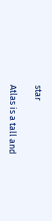star

Atlas is a tall and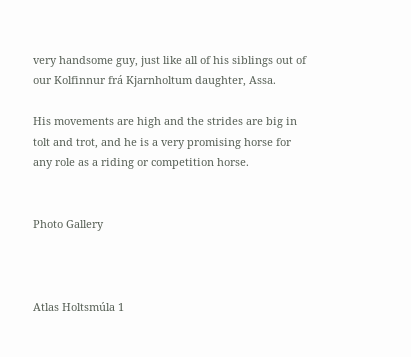very handsome guy, just like all of his siblings out of our Kolfinnur frá Kjarnholtum daughter, Assa.

His movements are high and the strides are big in tolt and trot, and he is a very promising horse for any role as a riding or competition horse.


Photo Gallery



Atlas Holtsmúla 1